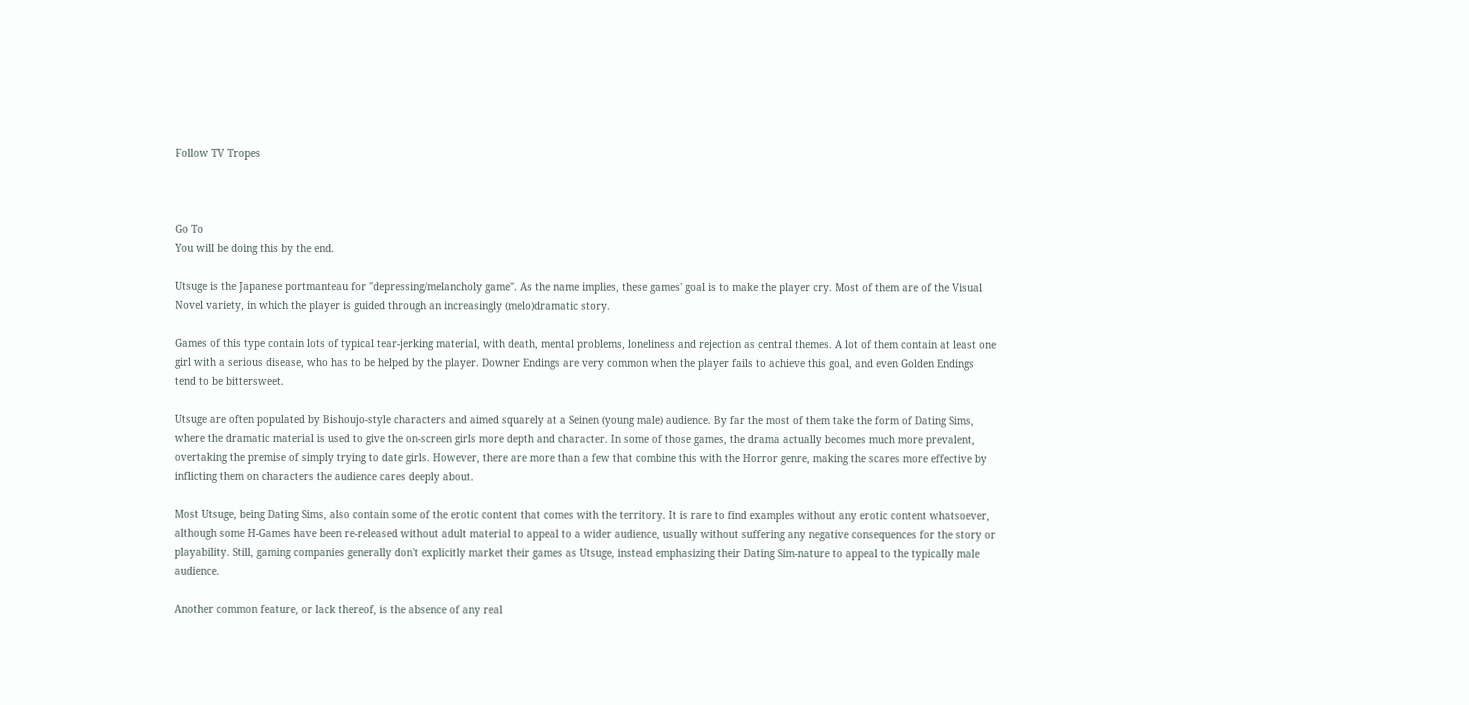Follow TV Tropes



Go To
You will be doing this by the end.

Utsuge is the Japanese portmanteau for "depressing/melancholy game". As the name implies, these games' goal is to make the player cry. Most of them are of the Visual Novel variety, in which the player is guided through an increasingly (melo)dramatic story.

Games of this type contain lots of typical tear-jerking material, with death, mental problems, loneliness and rejection as central themes. A lot of them contain at least one girl with a serious disease, who has to be helped by the player. Downer Endings are very common when the player fails to achieve this goal, and even Golden Endings tend to be bittersweet.

Utsuge are often populated by Bishoujo-style characters and aimed squarely at a Seinen (young male) audience. By far the most of them take the form of Dating Sims, where the dramatic material is used to give the on-screen girls more depth and character. In some of those games, the drama actually becomes much more prevalent, overtaking the premise of simply trying to date girls. However, there are more than a few that combine this with the Horror genre, making the scares more effective by inflicting them on characters the audience cares deeply about.

Most Utsuge, being Dating Sims, also contain some of the erotic content that comes with the territory. It is rare to find examples without any erotic content whatsoever, although some H-Games have been re-released without adult material to appeal to a wider audience, usually without suffering any negative consequences for the story or playability. Still, gaming companies generally don't explicitly market their games as Utsuge, instead emphasizing their Dating Sim-nature to appeal to the typically male audience.

Another common feature, or lack thereof, is the absence of any real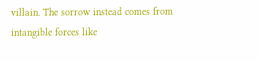villain. The sorrow instead comes from intangible forces like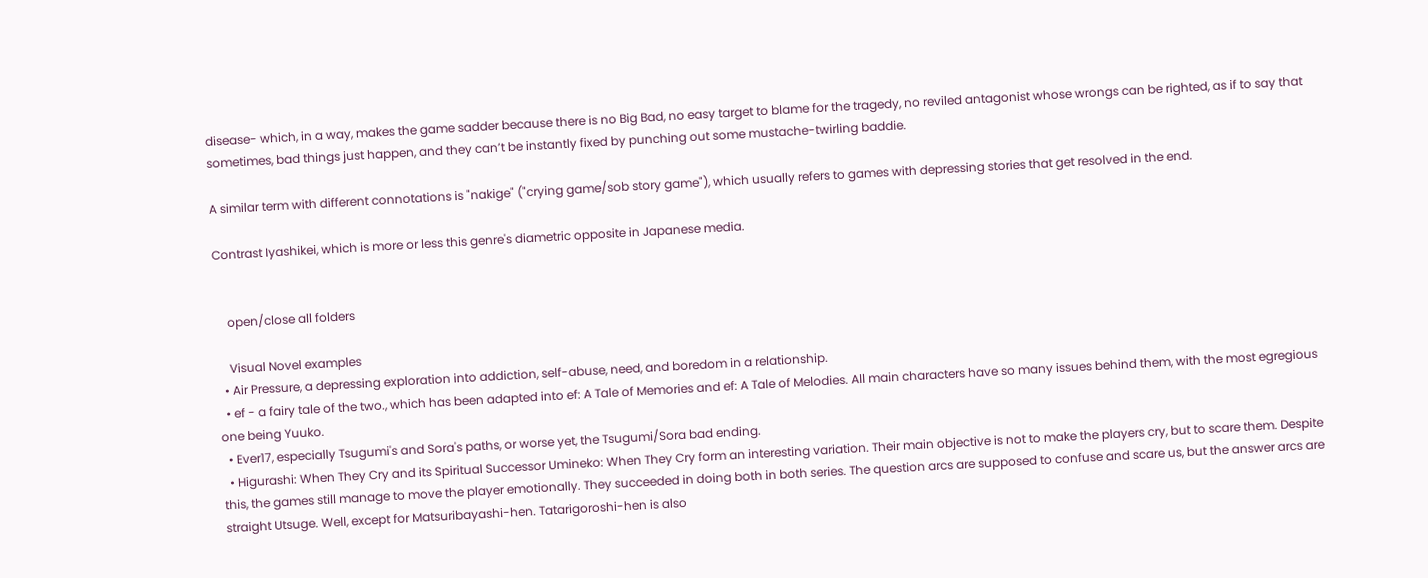disease- which, in a way, makes the game sadder because there is no Big Bad, no easy target to blame for the tragedy, no reviled antagonist whose wrongs can be righted, as if to say that sometimes, bad things just happen, and they can’t be instantly fixed by punching out some mustache-twirling baddie.

A similar term with different connotations is "nakige" ("crying game/sob story game"), which usually refers to games with depressing stories that get resolved in the end.

Contrast Iyashikei, which is more or less this genre's diametric opposite in Japanese media.


    open/close all folders

    Visual Novel examples
  • Air Pressure, a depressing exploration into addiction, self-abuse, need, and boredom in a relationship.
  • ef - a fairy tale of the two., which has been adapted into ef: A Tale of Memories and ef: A Tale of Melodies. All main characters have so many issues behind them, with the most egregious one being Yuuko.
  • Ever17, especially Tsugumi's and Sora's paths, or worse yet, the Tsugumi/Sora bad ending.
  • Higurashi: When They Cry and its Spiritual Successor Umineko: When They Cry form an interesting variation. Their main objective is not to make the players cry, but to scare them. Despite this, the games still manage to move the player emotionally. They succeeded in doing both in both series. The question arcs are supposed to confuse and scare us, but the answer arcs are straight Utsuge. Well, except for Matsuribayashi-hen. Tatarigoroshi-hen is also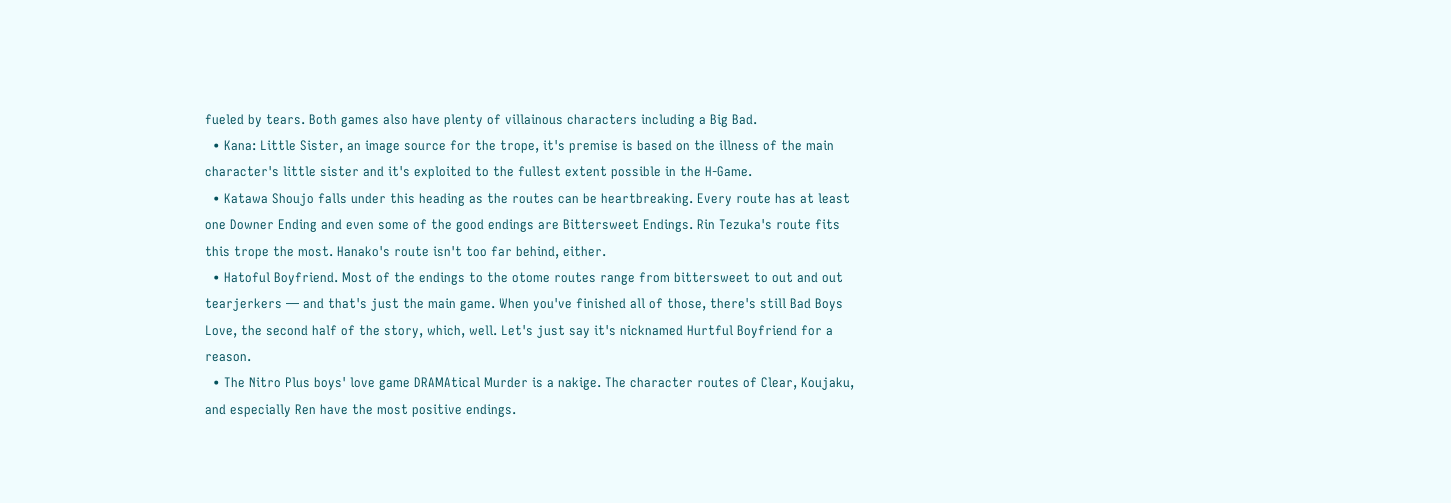fueled by tears. Both games also have plenty of villainous characters including a Big Bad.
  • Kana: Little Sister, an image source for the trope, it's premise is based on the illness of the main character's little sister and it's exploited to the fullest extent possible in the H-Game.
  • Katawa Shoujo falls under this heading as the routes can be heartbreaking. Every route has at least one Downer Ending and even some of the good endings are Bittersweet Endings. Rin Tezuka's route fits this trope the most. Hanako's route isn't too far behind, either.
  • Hatoful Boyfriend. Most of the endings to the otome routes range from bittersweet to out and out tearjerkers — and that's just the main game. When you've finished all of those, there's still Bad Boys Love, the second half of the story, which, well. Let's just say it's nicknamed Hurtful Boyfriend for a reason.
  • The Nitro Plus boys' love game DRAMAtical Murder is a nakige. The character routes of Clear, Koujaku, and especially Ren have the most positive endings.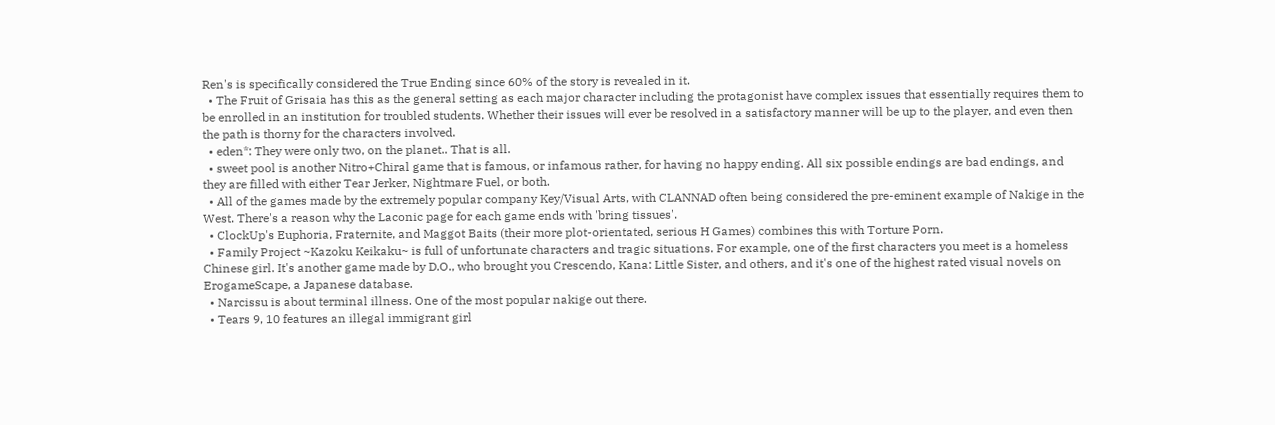Ren's is specifically considered the True Ending since 60% of the story is revealed in it.
  • The Fruit of Grisaia has this as the general setting as each major character including the protagonist have complex issues that essentially requires them to be enrolled in an institution for troubled students. Whether their issues will ever be resolved in a satisfactory manner will be up to the player, and even then the path is thorny for the characters involved.
  • eden*: They were only two, on the planet.. That is all.
  • sweet pool is another Nitro+Chiral game that is famous, or infamous rather, for having no happy ending. All six possible endings are bad endings, and they are filled with either Tear Jerker, Nightmare Fuel, or both.
  • All of the games made by the extremely popular company Key/Visual Arts, with CLANNAD often being considered the pre-eminent example of Nakige in the West. There's a reason why the Laconic page for each game ends with 'bring tissues'.
  • ClockUp's Euphoria, Fraternite, and Maggot Baits (their more plot-orientated, serious H Games) combines this with Torture Porn.
  • Family Project ~Kazoku Keikaku~ is full of unfortunate characters and tragic situations. For example, one of the first characters you meet is a homeless Chinese girl. It's another game made by D.O., who brought you Crescendo, Kana: Little Sister, and others, and it's one of the highest rated visual novels on ErogameScape, a Japanese database.
  • Narcissu is about terminal illness. One of the most popular nakige out there.
  • Tears 9, 10 features an illegal immigrant girl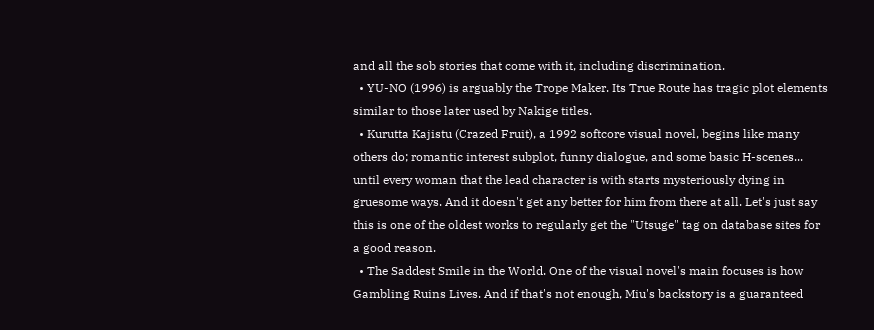and all the sob stories that come with it, including discrimination.
  • YU-NO (1996) is arguably the Trope Maker. Its True Route has tragic plot elements similar to those later used by Nakige titles.
  • Kurutta Kajistu (Crazed Fruit), a 1992 softcore visual novel, begins like many others do; romantic interest subplot, funny dialogue, and some basic H-scenes... until every woman that the lead character is with starts mysteriously dying in gruesome ways. And it doesn't get any better for him from there at all. Let's just say this is one of the oldest works to regularly get the "Utsuge" tag on database sites for a good reason.
  • The Saddest Smile in the World. One of the visual novel's main focuses is how Gambling Ruins Lives. And if that's not enough, Miu's backstory is a guaranteed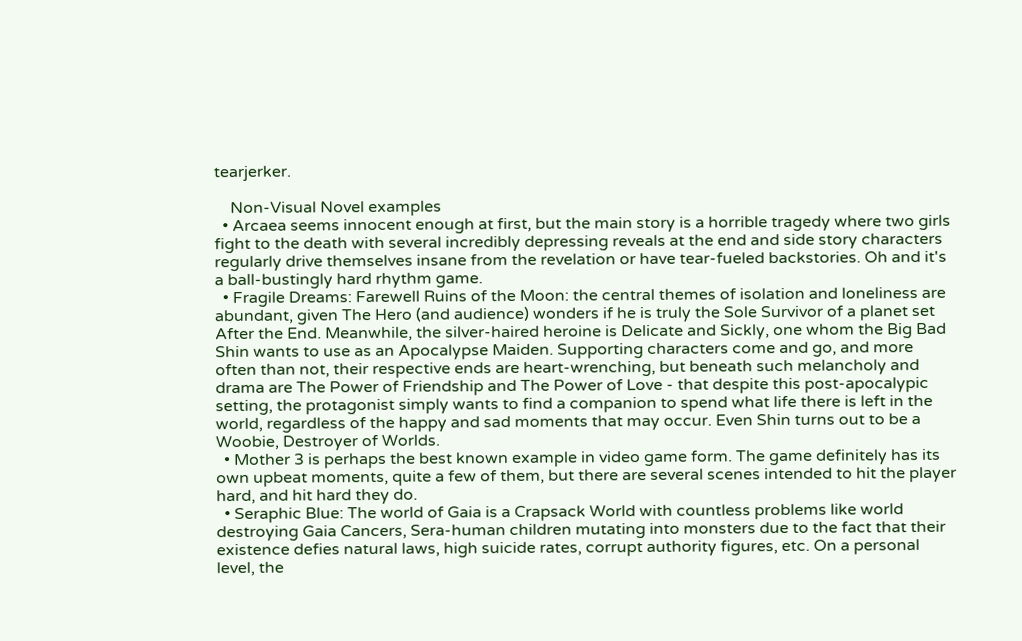tearjerker.

    Non-Visual Novel examples
  • Arcaea seems innocent enough at first, but the main story is a horrible tragedy where two girls fight to the death with several incredibly depressing reveals at the end and side story characters regularly drive themselves insane from the revelation or have tear-fueled backstories. Oh and it's a ball-bustingly hard rhythm game.
  • Fragile Dreams: Farewell Ruins of the Moon: the central themes of isolation and loneliness are abundant, given The Hero (and audience) wonders if he is truly the Sole Survivor of a planet set After the End. Meanwhile, the silver-haired heroine is Delicate and Sickly, one whom the Big Bad Shin wants to use as an Apocalypse Maiden. Supporting characters come and go, and more often than not, their respective ends are heart-wrenching, but beneath such melancholy and drama are The Power of Friendship and The Power of Love - that despite this post-apocalypic setting, the protagonist simply wants to find a companion to spend what life there is left in the world, regardless of the happy and sad moments that may occur. Even Shin turns out to be a Woobie, Destroyer of Worlds.
  • Mother 3 is perhaps the best known example in video game form. The game definitely has its own upbeat moments, quite a few of them, but there are several scenes intended to hit the player hard, and hit hard they do.
  • Seraphic Blue: The world of Gaia is a Crapsack World with countless problems like world destroying Gaia Cancers, Sera-human children mutating into monsters due to the fact that their existence defies natural laws, high suicide rates, corrupt authority figures, etc. On a personal level, the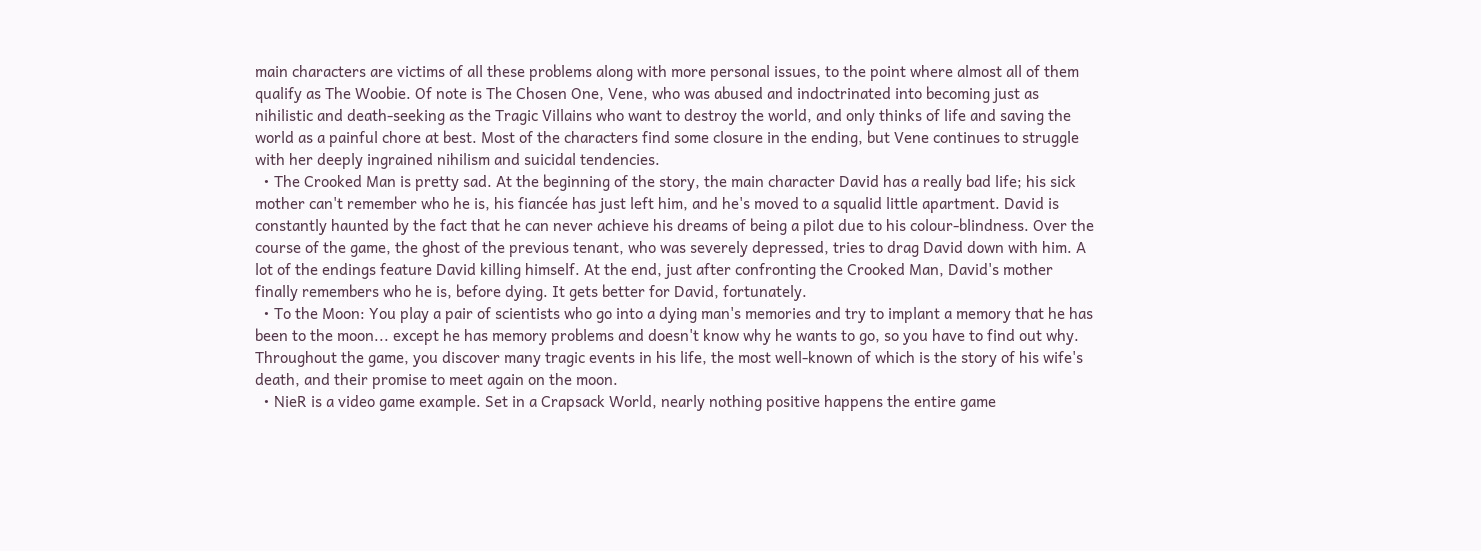main characters are victims of all these problems along with more personal issues, to the point where almost all of them qualify as The Woobie. Of note is The Chosen One, Vene, who was abused and indoctrinated into becoming just as nihilistic and death-seeking as the Tragic Villains who want to destroy the world, and only thinks of life and saving the world as a painful chore at best. Most of the characters find some closure in the ending, but Vene continues to struggle with her deeply ingrained nihilism and suicidal tendencies.
  • The Crooked Man is pretty sad. At the beginning of the story, the main character David has a really bad life; his sick mother can't remember who he is, his fiancée has just left him, and he's moved to a squalid little apartment. David is constantly haunted by the fact that he can never achieve his dreams of being a pilot due to his colour-blindness. Over the course of the game, the ghost of the previous tenant, who was severely depressed, tries to drag David down with him. A lot of the endings feature David killing himself. At the end, just after confronting the Crooked Man, David's mother finally remembers who he is, before dying. It gets better for David, fortunately.
  • To the Moon: You play a pair of scientists who go into a dying man's memories and try to implant a memory that he has been to the moon... except he has memory problems and doesn't know why he wants to go, so you have to find out why. Throughout the game, you discover many tragic events in his life, the most well-known of which is the story of his wife's death, and their promise to meet again on the moon.
  • NieR is a video game example. Set in a Crapsack World, nearly nothing positive happens the entire game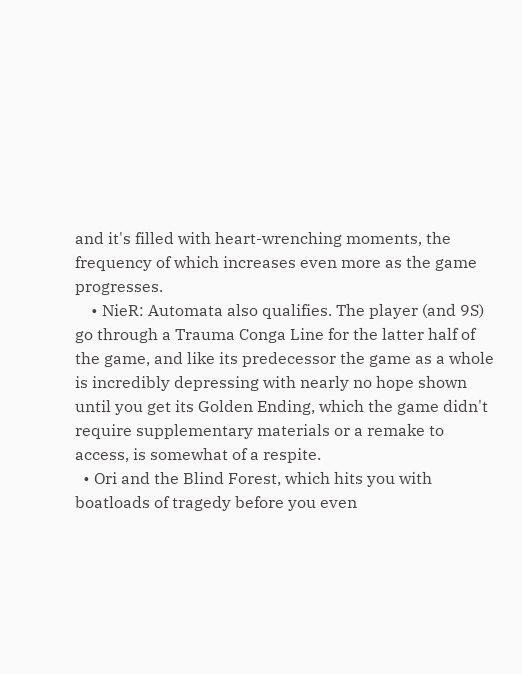and it's filled with heart-wrenching moments, the frequency of which increases even more as the game progresses.
    • NieR: Automata also qualifies. The player (and 9S) go through a Trauma Conga Line for the latter half of the game, and like its predecessor the game as a whole is incredibly depressing with nearly no hope shown until you get its Golden Ending, which the game didn't require supplementary materials or a remake to access, is somewhat of a respite.
  • Ori and the Blind Forest, which hits you with boatloads of tragedy before you even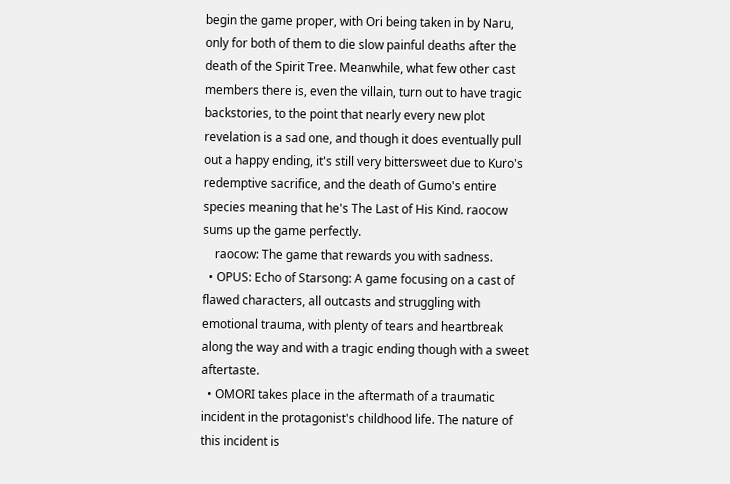begin the game proper, with Ori being taken in by Naru, only for both of them to die slow painful deaths after the death of the Spirit Tree. Meanwhile, what few other cast members there is, even the villain, turn out to have tragic backstories, to the point that nearly every new plot revelation is a sad one, and though it does eventually pull out a happy ending, it's still very bittersweet due to Kuro's redemptive sacrifice, and the death of Gumo's entire species meaning that he's The Last of His Kind. raocow sums up the game perfectly.
    raocow: The game that rewards you with sadness.
  • OPUS: Echo of Starsong: A game focusing on a cast of flawed characters, all outcasts and struggling with emotional trauma, with plenty of tears and heartbreak along the way and with a tragic ending though with a sweet aftertaste.
  • OMORI takes place in the aftermath of a traumatic incident in the protagonist's childhood life. The nature of this incident is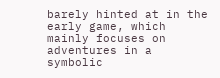barely hinted at in the early game, which mainly focuses on adventures in a symbolic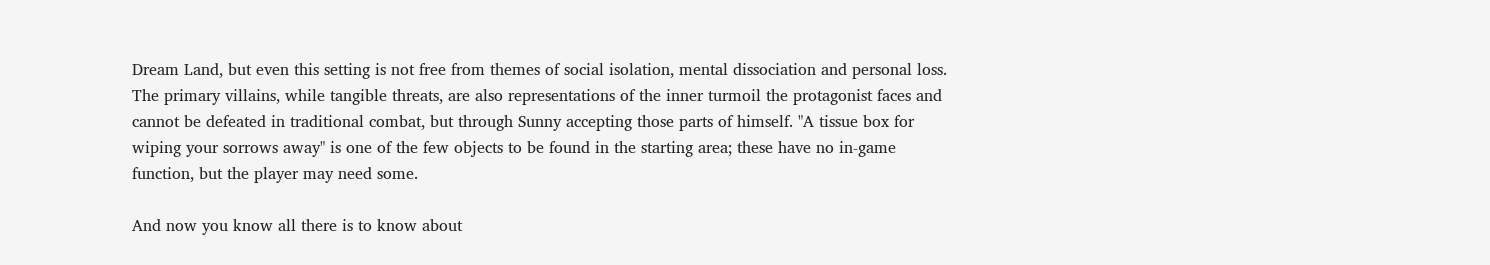Dream Land, but even this setting is not free from themes of social isolation, mental dissociation and personal loss. The primary villains, while tangible threats, are also representations of the inner turmoil the protagonist faces and cannot be defeated in traditional combat, but through Sunny accepting those parts of himself. "A tissue box for wiping your sorrows away" is one of the few objects to be found in the starting area; these have no in-game function, but the player may need some.

And now you know all there is to know about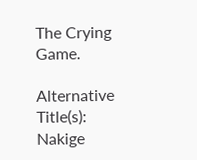The Crying Game.

Alternative Title(s): Nakige